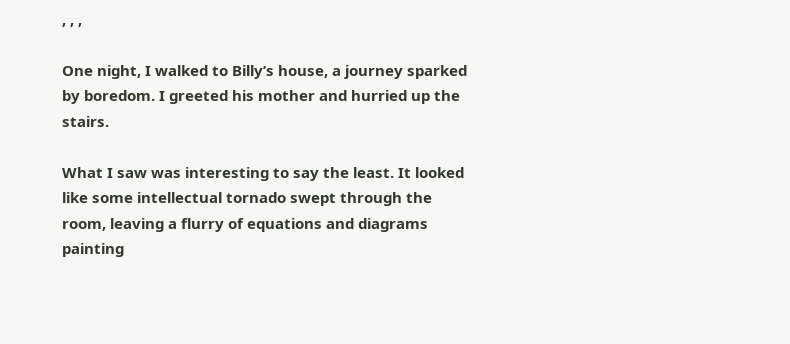, , ,

One night, I walked to Billy’s house, a journey sparked by boredom. I greeted his mother and hurried up the stairs.

What I saw was interesting to say the least. It looked like some intellectual tornado swept through the room, leaving a flurry of equations and diagrams painting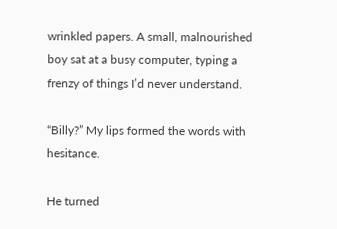wrinkled papers. A small, malnourished boy sat at a busy computer, typing a frenzy of things I’d never understand.

“Billy?” My lips formed the words with hesitance.

He turned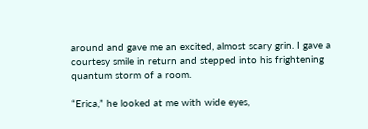around and gave me an excited, almost scary grin. I gave a courtesy smile in return and stepped into his frightening quantum storm of a room.

“Erica,” he looked at me with wide eyes,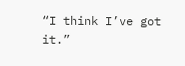“I think I’ve got it.”